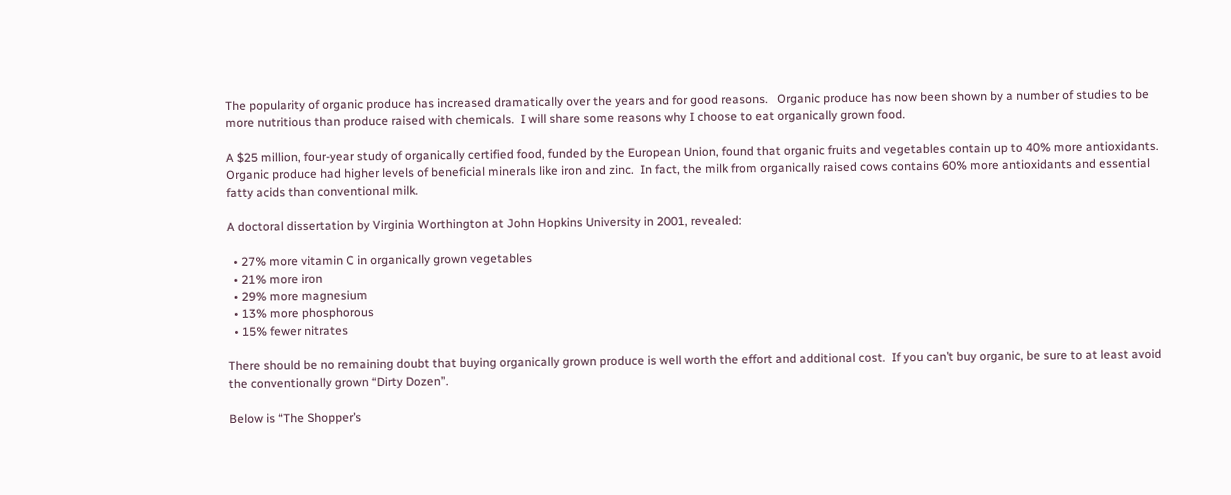The popularity of organic produce has increased dramatically over the years and for good reasons.   Organic produce has now been shown by a number of studies to be more nutritious than produce raised with chemicals.  I will share some reasons why I choose to eat organically grown food.

A $25 million, four-year study of organically certified food, funded by the European Union, found that organic fruits and vegetables contain up to 40% more antioxidants.  Organic produce had higher levels of beneficial minerals like iron and zinc.  In fact, the milk from organically raised cows contains 60% more antioxidants and essential fatty acids than conventional milk.

A doctoral dissertation by Virginia Worthington at John Hopkins University in 2001, revealed:

  • 27% more vitamin C in organically grown vegetables
  • 21% more iron
  • 29% more magnesium
  • 13% more phosphorous
  • 15% fewer nitrates

There should be no remaining doubt that buying organically grown produce is well worth the effort and additional cost.  If you can’t buy organic, be sure to at least avoid the conventionally grown “Dirty Dozen”.

Below is “The Shopper’s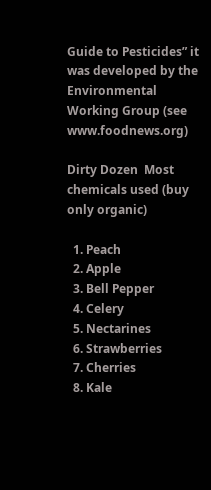Guide to Pesticides” it was developed by the Environmental Working Group (see www.foodnews.org)

Dirty Dozen  Most chemicals used (buy only organic)

  1. Peach
  2. Apple
  3. Bell Pepper
  4. Celery
  5. Nectarines
  6. Strawberries
  7. Cherries
  8. Kale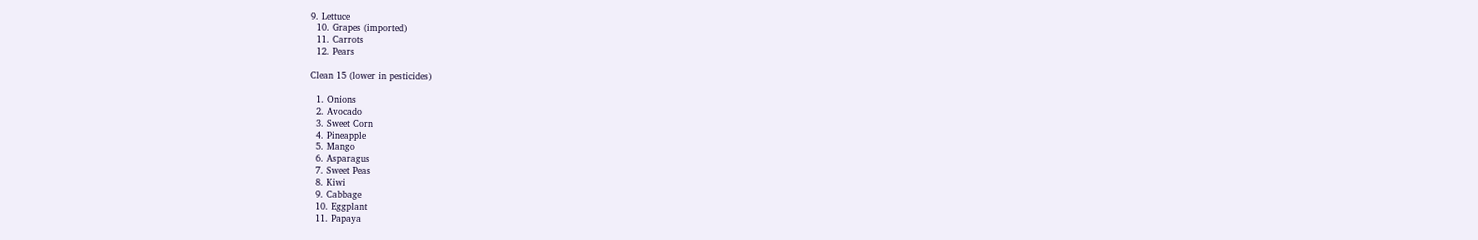9. Lettuce
  10. Grapes (imported)
  11. Carrots
  12. Pears

Clean 15 (lower in pesticides)

  1. Onions
  2. Avocado
  3. Sweet Corn
  4. Pineapple
  5. Mango
  6. Asparagus
  7. Sweet Peas
  8. Kiwi
  9. Cabbage
  10. Eggplant
  11. Papaya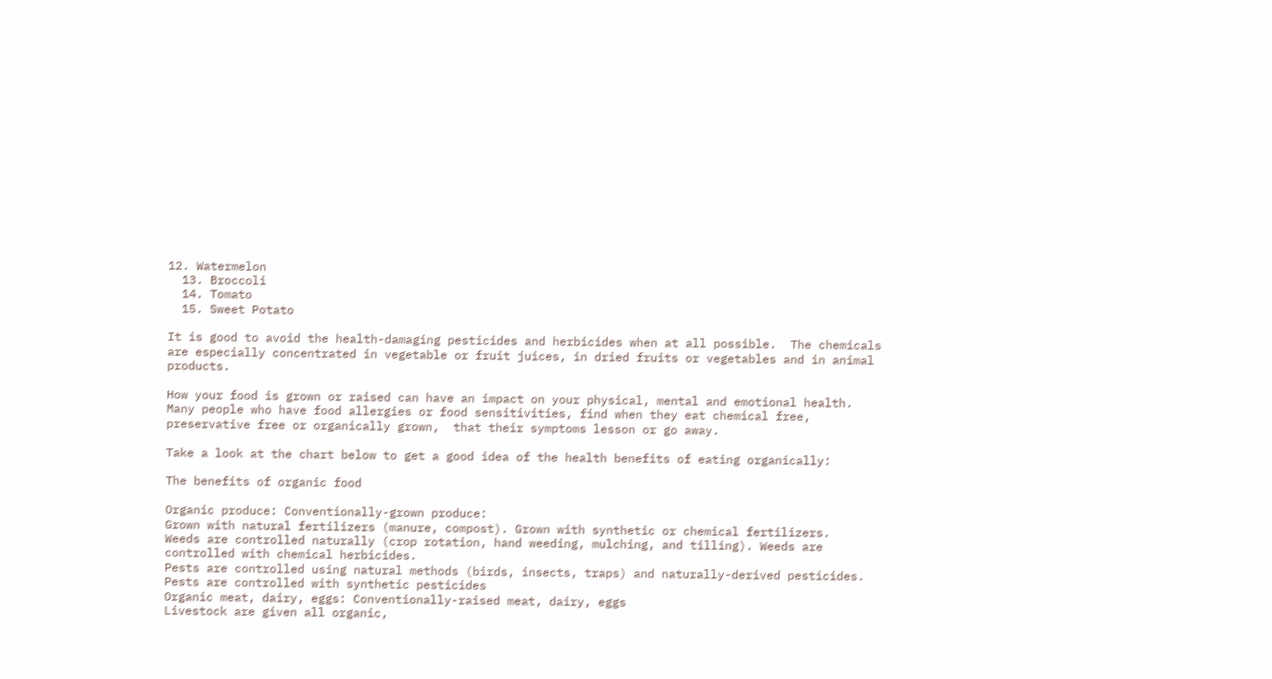12. Watermelon
  13. Broccoli
  14. Tomato
  15. Sweet Potato

It is good to avoid the health-damaging pesticides and herbicides when at all possible.  The chemicals are especially concentrated in vegetable or fruit juices, in dried fruits or vegetables and in animal products.

How your food is grown or raised can have an impact on your physical, mental and emotional health. Many people who have food allergies or food sensitivities, find when they eat chemical free, preservative free or organically grown,  that their symptoms lesson or go away.

Take a look at the chart below to get a good idea of the health benefits of eating organically:

The benefits of organic food

Organic produce: Conventionally-grown produce:
Grown with natural fertilizers (manure, compost). Grown with synthetic or chemical fertilizers.
Weeds are controlled naturally (crop rotation, hand weeding, mulching, and tilling). Weeds are controlled with chemical herbicides.
Pests are controlled using natural methods (birds, insects, traps) and naturally-derived pesticides. Pests are controlled with synthetic pesticides
Organic meat, dairy, eggs: Conventionally-raised meat, dairy, eggs
Livestock are given all organic,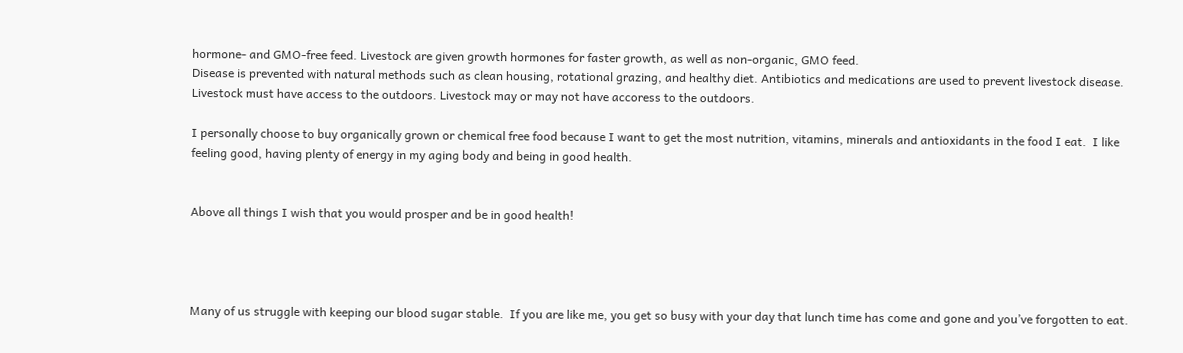hormone- and GMO-free feed. Livestock are given growth hormones for faster growth, as well as non-organic, GMO feed.
Disease is prevented with natural methods such as clean housing, rotational grazing, and healthy diet. Antibiotics and medications are used to prevent livestock disease.
Livestock must have access to the outdoors. Livestock may or may not have accoress to the outdoors.

I personally choose to buy organically grown or chemical free food because I want to get the most nutrition, vitamins, minerals and antioxidants in the food I eat.  I like feeling good, having plenty of energy in my aging body and being in good health.


Above all things I wish that you would prosper and be in good health!




Many of us struggle with keeping our blood sugar stable.  If you are like me, you get so busy with your day that lunch time has come and gone and you’ve forgotten to eat.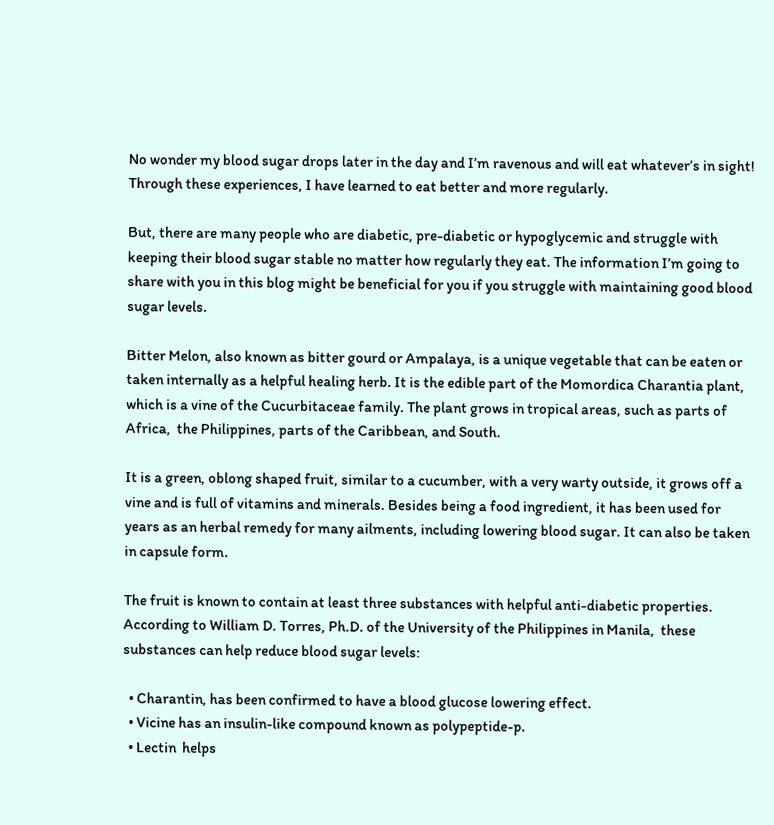No wonder my blood sugar drops later in the day and I’m ravenous and will eat whatever’s in sight!  Through these experiences, I have learned to eat better and more regularly.

But, there are many people who are diabetic, pre-diabetic or hypoglycemic and struggle with keeping their blood sugar stable no matter how regularly they eat. The information I’m going to share with you in this blog might be beneficial for you if you struggle with maintaining good blood sugar levels.

Bitter Melon, also known as bitter gourd or Ampalaya, is a unique vegetable that can be eaten or taken internally as a helpful healing herb. It is the edible part of the Momordica Charantia plant, which is a vine of the Cucurbitaceae family. The plant grows in tropical areas, such as parts of Africa,  the Philippines, parts of the Caribbean, and South.

It is a green, oblong shaped fruit, similar to a cucumber, with a very warty outside, it grows off a vine and is full of vitamins and minerals. Besides being a food ingredient, it has been used for years as an herbal remedy for many ailments, including lowering blood sugar. It can also be taken in capsule form.

The fruit is known to contain at least three substances with helpful anti-diabetic properties.  According to William D. Torres, Ph.D. of the University of the Philippines in Manila,  these substances can help reduce blood sugar levels:

  • Charantin, has been confirmed to have a blood glucose lowering effect.
  • Vicine has an insulin-like compound known as polypeptide-p.
  • Lectin  helps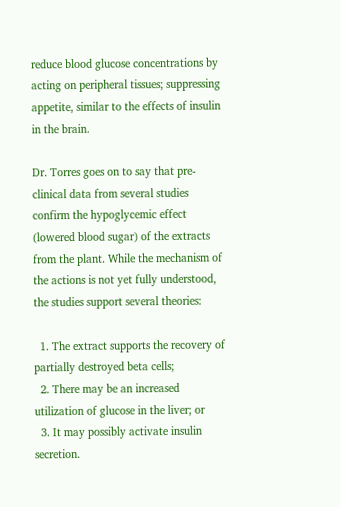reduce blood glucose concentrations by acting on peripheral tissues; suppressing appetite, similar to the effects of insulin in the brain.

Dr. Torres goes on to say that pre-clinical data from several studies confirm the hypoglycemic effect (lowered blood sugar) of the extracts from the plant. While the mechanism of the actions is not yet fully understood, the studies support several theories:

  1. The extract supports the recovery of partially destroyed beta cells;
  2. There may be an increased utilization of glucose in the liver; or
  3. It may possibly activate insulin secretion.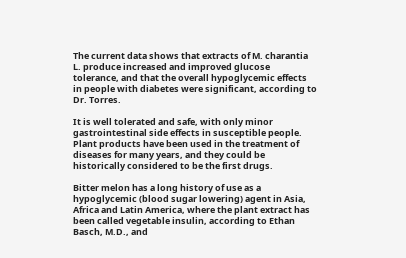The current data shows that extracts of M. charantia L. produce increased and improved glucose tolerance, and that the overall hypoglycemic effects in people with diabetes were significant, according to Dr. Torres.

It is well tolerated and safe, with only minor gastrointestinal side effects in susceptible people.  Plant products have been used in the treatment of diseases for many years, and they could be historically considered to be the first drugs.

Bitter melon has a long history of use as a hypoglycemic (blood sugar lowering) agent in Asia, Africa and Latin America, where the plant extract has been called vegetable insulin, according to Ethan Basch, M.D., and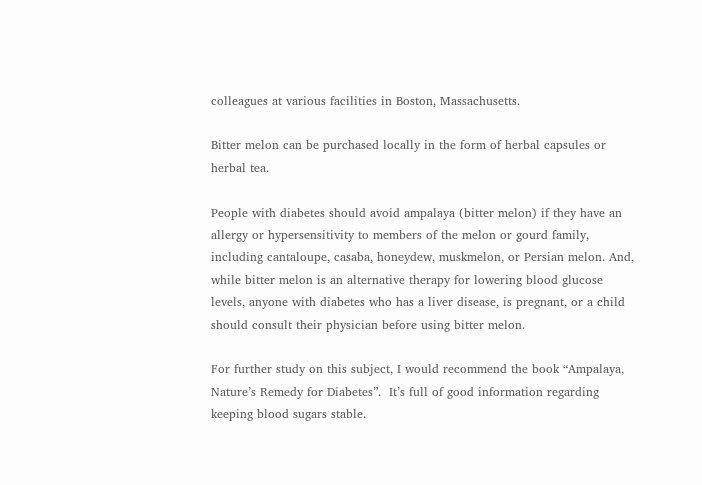colleagues at various facilities in Boston, Massachusetts.

Bitter melon can be purchased locally in the form of herbal capsules or herbal tea.

People with diabetes should avoid ampalaya (bitter melon) if they have an allergy or hypersensitivity to members of the melon or gourd family, including cantaloupe, casaba, honeydew, muskmelon, or Persian melon. And, while bitter melon is an alternative therapy for lowering blood glucose levels, anyone with diabetes who has a liver disease, is pregnant, or a child should consult their physician before using bitter melon.

For further study on this subject, I would recommend the book “Ampalaya, Nature’s Remedy for Diabetes”.  It’s full of good information regarding keeping blood sugars stable.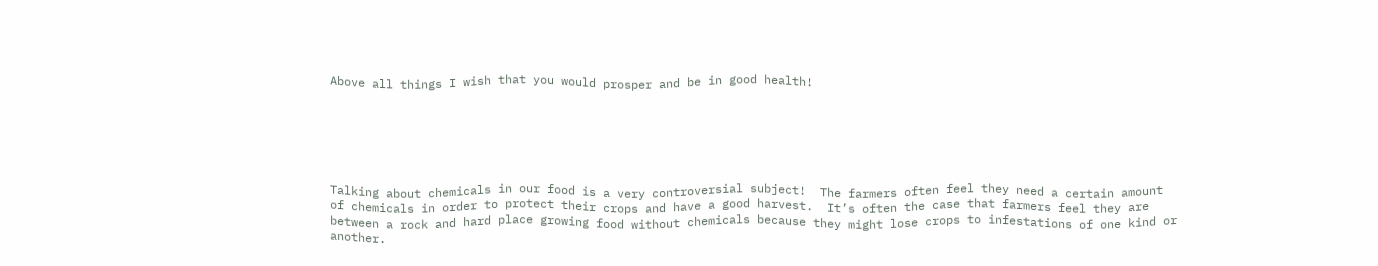Above all things I wish that you would prosper and be in good health!






Talking about chemicals in our food is a very controversial subject!  The farmers often feel they need a certain amount of chemicals in order to protect their crops and have a good harvest.  It’s often the case that farmers feel they are between a rock and hard place growing food without chemicals because they might lose crops to infestations of one kind or another.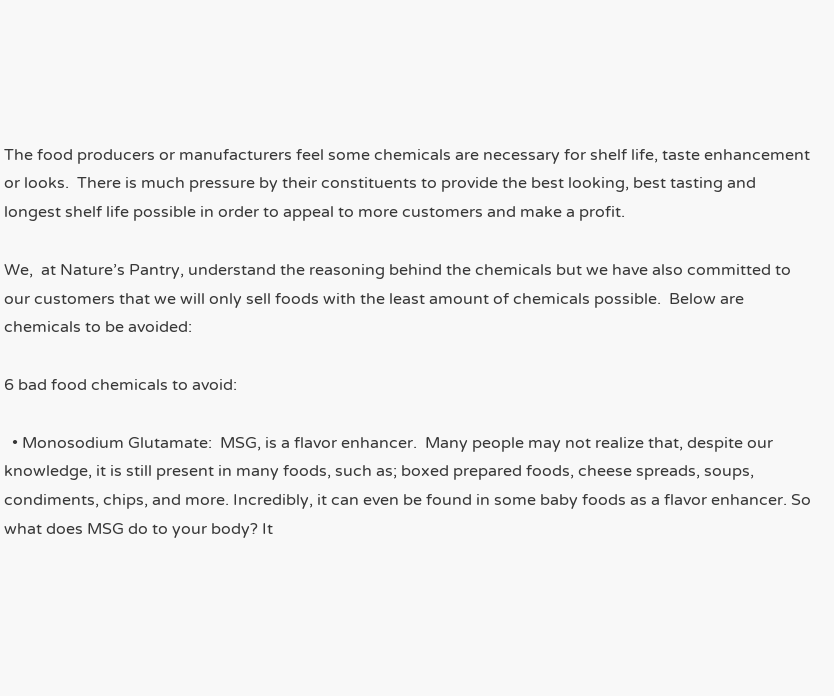The food producers or manufacturers feel some chemicals are necessary for shelf life, taste enhancement or looks.  There is much pressure by their constituents to provide the best looking, best tasting and longest shelf life possible in order to appeal to more customers and make a profit.

We,  at Nature’s Pantry, understand the reasoning behind the chemicals but we have also committed to our customers that we will only sell foods with the least amount of chemicals possible.  Below are chemicals to be avoided:

6 bad food chemicals to avoid:

  • Monosodium Glutamate:  MSG, is a flavor enhancer.  Many people may not realize that, despite our knowledge, it is still present in many foods, such as; boxed prepared foods, cheese spreads, soups, condiments, chips, and more. Incredibly, it can even be found in some baby foods as a flavor enhancer. So what does MSG do to your body? It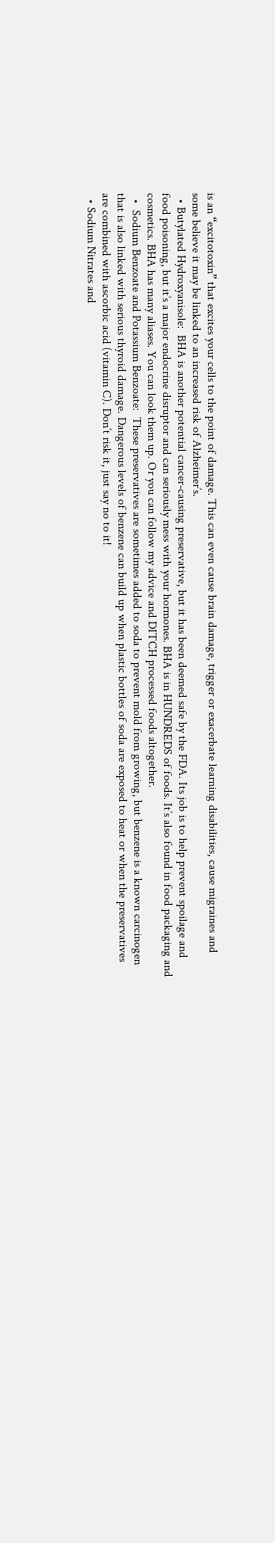is an “excitotoxin” that excites your cells to the point of damage. This can even cause brain damage, trigger or exacerbate learning disabilities, cause migraines and some believe it may be linked to an increased risk of Alzheimer’s.
  • Butylated Hydroxyanisole:  BHA is another potential cancer-causing preservative, but it has been deemed safe by the FDA. Its job is to help prevent spoilage and food poisoning, but it’s a major endocrine disruptor and can seriously mess with your hormones. BHA is in HUNDREDS of foods. It’s also found in food packaging and cosmetics. BHA has many aliases. You can look them up. Or you can follow my advice and DITCH processed foods altogether.
  •  Sodium Benzoate and Potassium Benzoate:  These preservatives are sometimes added to soda to prevent mold from growing, but benzene is a known carcinogen that is also linked with serious thyroid damage. Dangerous levels of benzene can build up when plastic bottles of soda are exposed to heat or when the preservatives are combined with ascorbic acid (vitamin C). Don’t risk it, just say no to it!
  • Sodium Nitrates and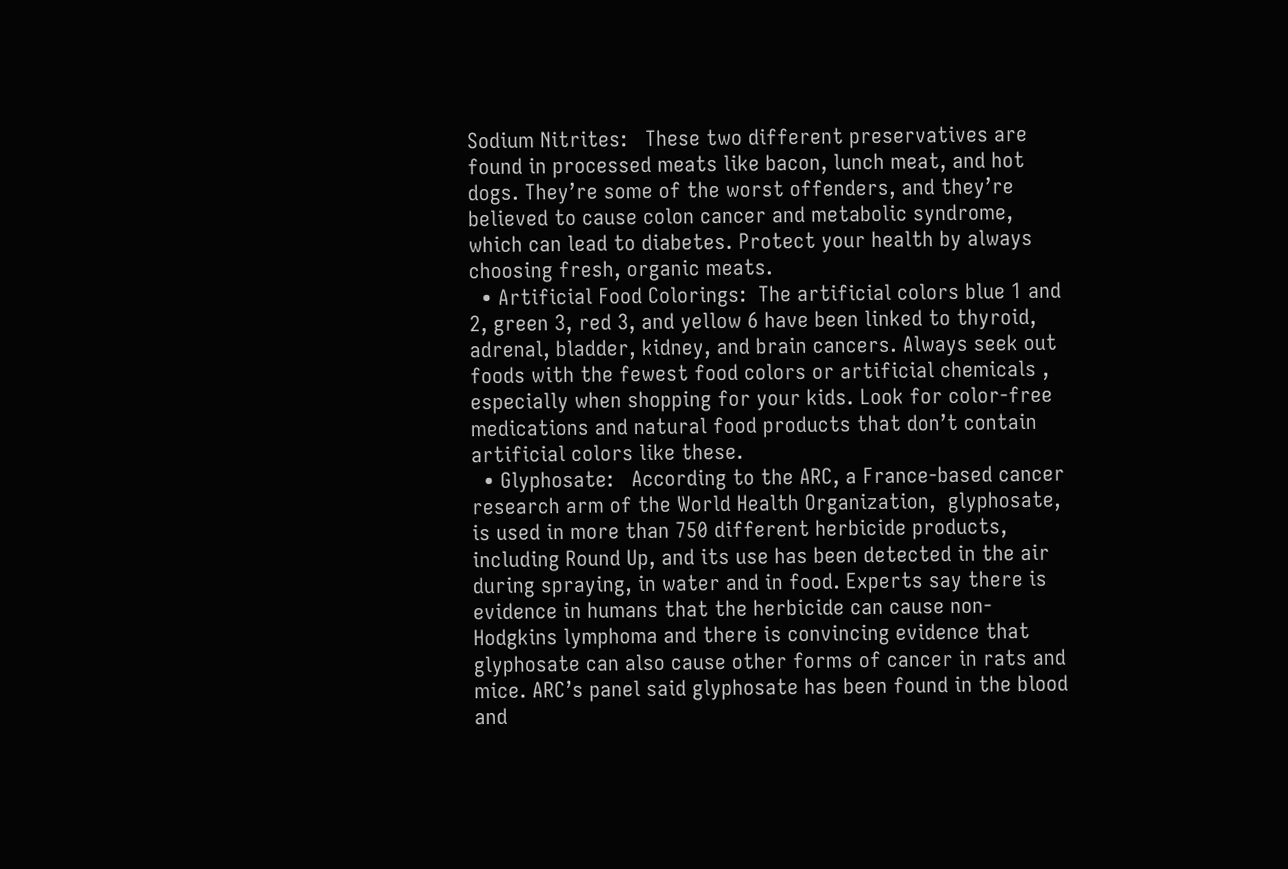Sodium Nitrites:   These two different preservatives are found in processed meats like bacon, lunch meat, and hot dogs. They’re some of the worst offenders, and they’re believed to cause colon cancer and metabolic syndrome, which can lead to diabetes. Protect your health by always choosing fresh, organic meats.
  • Artificial Food Colorings:  The artificial colors blue 1 and 2, green 3, red 3, and yellow 6 have been linked to thyroid, adrenal, bladder, kidney, and brain cancers. Always seek out foods with the fewest food colors or artificial chemicals , especially when shopping for your kids. Look for color-free medications and natural food products that don’t contain artificial colors like these.
  • Glyphosate:   According to the ARC, a France-based cancer research arm of the World Health Organization,  glyphosate, is used in more than 750 different herbicide products, including Round Up, and its use has been detected in the air during spraying, in water and in food. Experts say there is evidence in humans that the herbicide can cause non-Hodgkins lymphoma and there is convincing evidence that glyphosate can also cause other forms of cancer in rats and mice. ARC’s panel said glyphosate has been found in the blood and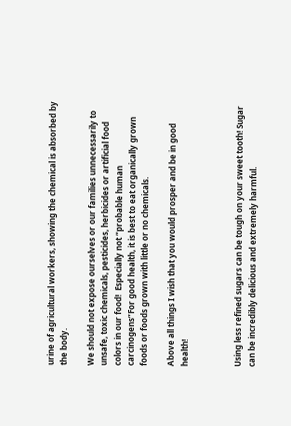urine of agricultural workers, showing the chemical is absorbed by the body.

We should not expose ourselves or our families unnecessarily to unsafe, toxic chemicals, pesticides, herbicides or artificial food colors in our food!  Especially not “probable human carcinogens”For good health, it is best to eat organically grown foods or foods grown with little or no chemicals.

Above all things I wish that you would prosper and be in good health!



Using less refined sugars can be tough on your sweet tooth! Sugar can be incredibly delicious and extremely harmful.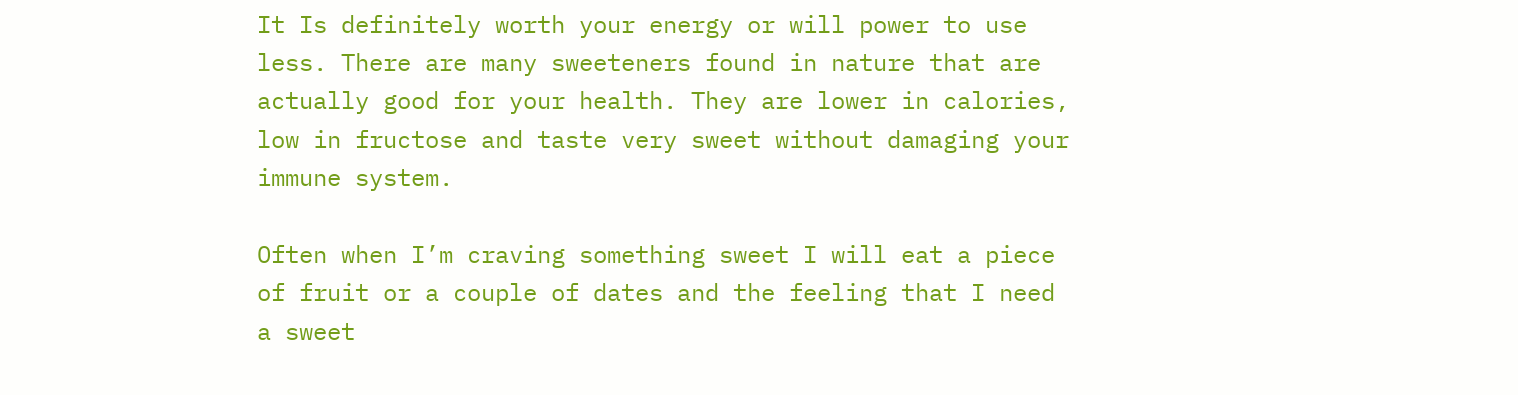It Is definitely worth your energy or will power to use less. There are many sweeteners found in nature that are actually good for your health. They are lower in calories, low in fructose and taste very sweet without damaging your immune system.

Often when I’m craving something sweet I will eat a piece of fruit or a couple of dates and the feeling that I need a sweet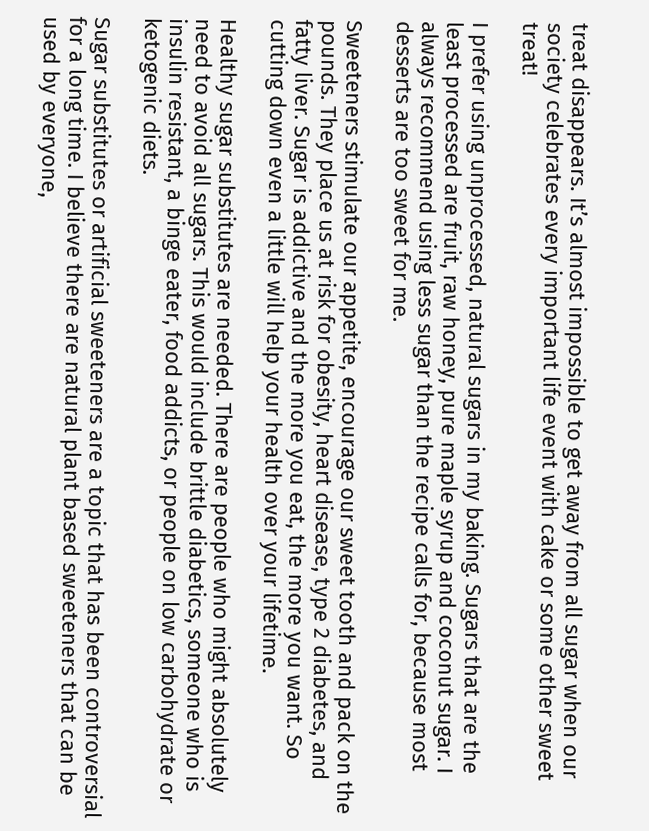treat disappears. It’s almost impossible to get away from all sugar when our society celebrates every important life event with cake or some other sweet treat!

I prefer using unprocessed, natural sugars in my baking. Sugars that are the least processed are fruit, raw honey, pure maple syrup and coconut sugar. I always recommend using less sugar than the recipe calls for, because most desserts are too sweet for me.

Sweeteners stimulate our appetite, encourage our sweet tooth and pack on the pounds. They place us at risk for obesity, heart disease, type 2 diabetes, and fatty liver. Sugar is addictive and the more you eat, the more you want. So cutting down even a little will help your health over your lifetime.

Healthy sugar substitutes are needed. There are people who might absolutely need to avoid all sugars. This would include brittle diabetics, someone who is insulin resistant, a binge eater, food addicts, or people on low carbohydrate or ketogenic diets.

Sugar substitutes or artificial sweeteners are a topic that has been controversial for a long time. I believe there are natural plant based sweeteners that can be used by everyone,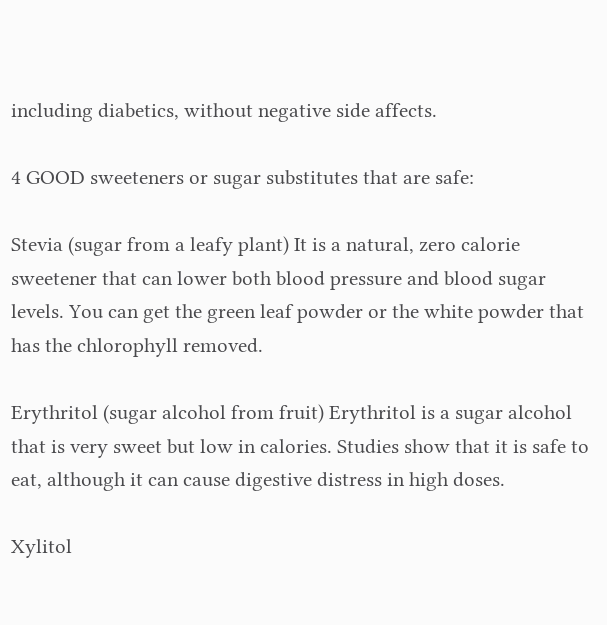including diabetics, without negative side affects.

4 GOOD sweeteners or sugar substitutes that are safe:

Stevia (sugar from a leafy plant) It is a natural, zero calorie sweetener that can lower both blood pressure and blood sugar levels. You can get the green leaf powder or the white powder that has the chlorophyll removed.

Erythritol (sugar alcohol from fruit) Erythritol is a sugar alcohol that is very sweet but low in calories. Studies show that it is safe to eat, although it can cause digestive distress in high doses.

Xylitol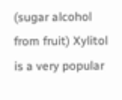(sugar alcohol from fruit) Xylitol is a very popular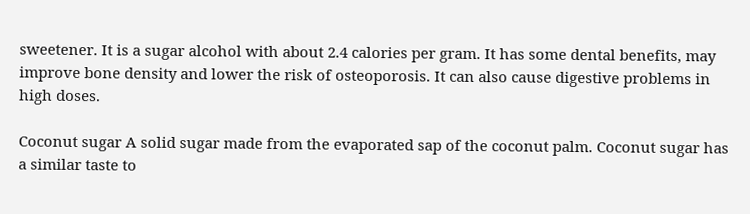sweetener. It is a sugar alcohol with about 2.4 calories per gram. It has some dental benefits, may improve bone density and lower the risk of osteoporosis. It can also cause digestive problems in high doses.

Coconut sugar A solid sugar made from the evaporated sap of the coconut palm. Coconut sugar has a similar taste to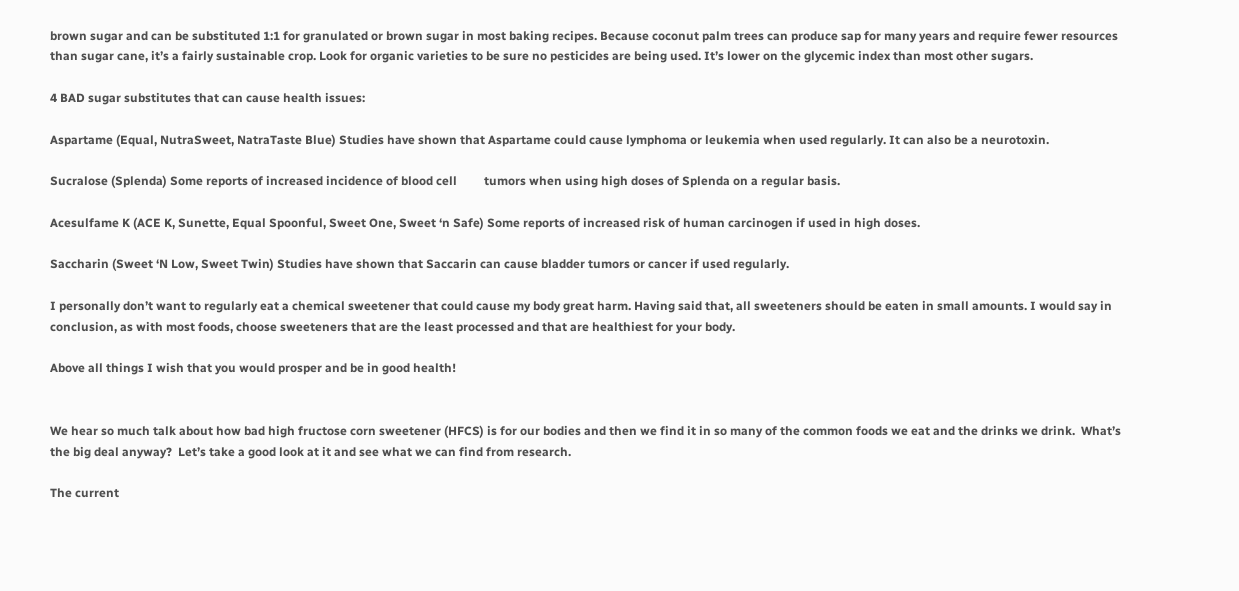brown sugar and can be substituted 1:1 for granulated or brown sugar in most baking recipes. Because coconut palm trees can produce sap for many years and require fewer resources than sugar cane, it’s a fairly sustainable crop. Look for organic varieties to be sure no pesticides are being used. It’s lower on the glycemic index than most other sugars.

4 BAD sugar substitutes that can cause health issues:

Aspartame (Equal, NutraSweet, NatraTaste Blue) Studies have shown that Aspartame could cause lymphoma or leukemia when used regularly. It can also be a neurotoxin.

Sucralose (Splenda) Some reports of increased incidence of blood cell         tumors when using high doses of Splenda on a regular basis.

Acesulfame K (ACE K, Sunette, Equal Spoonful, Sweet One, Sweet ‘n Safe) Some reports of increased risk of human carcinogen if used in high doses.

Saccharin (Sweet ‘N Low, Sweet Twin) Studies have shown that Saccarin can cause bladder tumors or cancer if used regularly.

I personally don’t want to regularly eat a chemical sweetener that could cause my body great harm. Having said that, all sweeteners should be eaten in small amounts. I would say in conclusion, as with most foods, choose sweeteners that are the least processed and that are healthiest for your body.

Above all things I wish that you would prosper and be in good health!


We hear so much talk about how bad high fructose corn sweetener (HFCS) is for our bodies and then we find it in so many of the common foods we eat and the drinks we drink.  What’s the big deal anyway?  Let’s take a good look at it and see what we can find from research.

The current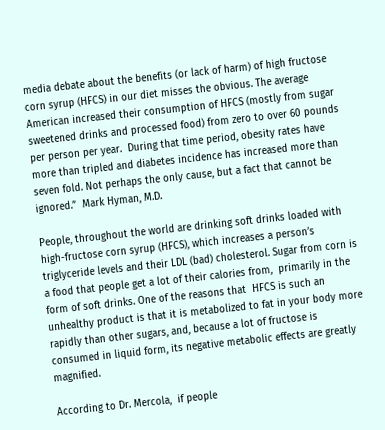media debate about the benefits (or lack of harm) of high fructose corn syrup (HFCS) in our diet misses the obvious. The average American increased their consumption of HFCS (mostly from sugar sweetened drinks and processed food) from zero to over 60 pounds per person per year.  During that time period, obesity rates have more than tripled and diabetes incidence has increased more than seven fold. Not perhaps the only cause, but a fact that cannot be ignored.”  Mark Hyman, M.D.

People, throughout the world are drinking soft drinks loaded with high-fructose corn syrup (HFCS), which increases a person’s triglyceride levels and their LDL (bad) cholesterol. Sugar from corn is a food that people get a lot of their calories from,  primarily in the form of soft drinks. One of the reasons that  HFCS is such an unhealthy product is that it is metabolized to fat in your body more rapidly than other sugars, and, because a lot of fructose is consumed in liquid form, its negative metabolic effects are greatly magnified.

According to Dr. Mercola,  if people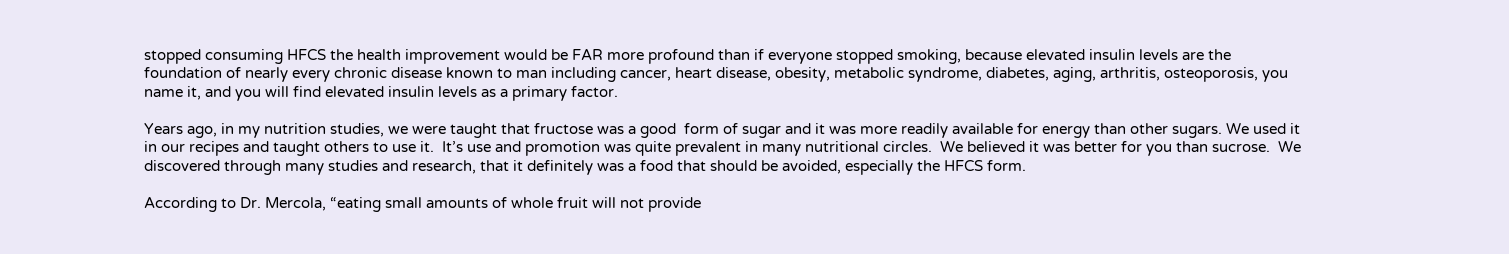stopped consuming HFCS the health improvement would be FAR more profound than if everyone stopped smoking, because elevated insulin levels are the foundation of nearly every chronic disease known to man including cancer, heart disease, obesity, metabolic syndrome, diabetes, aging, arthritis, osteoporosis, you name it, and you will find elevated insulin levels as a primary factor.

Years ago, in my nutrition studies, we were taught that fructose was a good  form of sugar and it was more readily available for energy than other sugars. We used it in our recipes and taught others to use it.  It’s use and promotion was quite prevalent in many nutritional circles.  We believed it was better for you than sucrose.  We discovered through many studies and research, that it definitely was a food that should be avoided, especially the HFCS form.

According to Dr. Mercola, “eating small amounts of whole fruit will not provide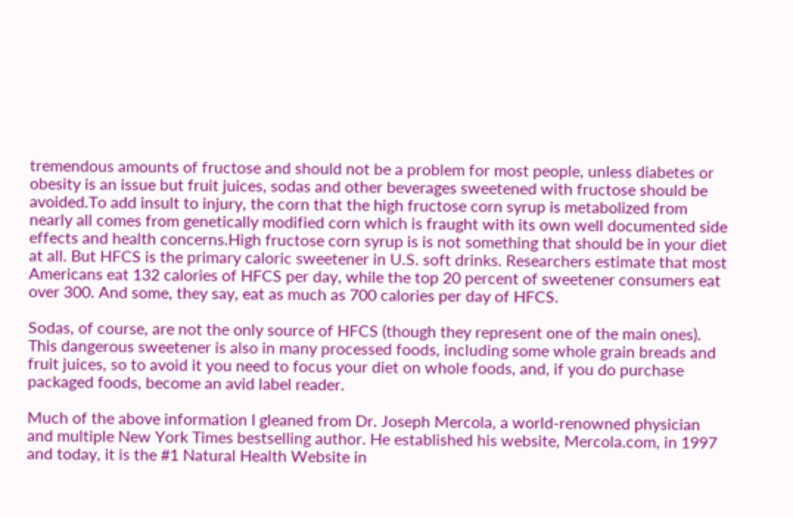tremendous amounts of fructose and should not be a problem for most people, unless diabetes or obesity is an issue but fruit juices, sodas and other beverages sweetened with fructose should be avoided.To add insult to injury, the corn that the high fructose corn syrup is metabolized from nearly all comes from genetically modified corn which is fraught with its own well documented side effects and health concerns.High fructose corn syrup is is not something that should be in your diet at all. But HFCS is the primary caloric sweetener in U.S. soft drinks. Researchers estimate that most Americans eat 132 calories of HFCS per day, while the top 20 percent of sweetener consumers eat over 300. And some, they say, eat as much as 700 calories per day of HFCS.

Sodas, of course, are not the only source of HFCS (though they represent one of the main ones). This dangerous sweetener is also in many processed foods, including some whole grain breads and fruit juices, so to avoid it you need to focus your diet on whole foods, and, if you do purchase packaged foods, become an avid label reader.

Much of the above information I gleaned from Dr. Joseph Mercola, a world-renowned physician and multiple New York Times bestselling author. He established his website, Mercola.com, in 1997 and today, it is the #1 Natural Health Website in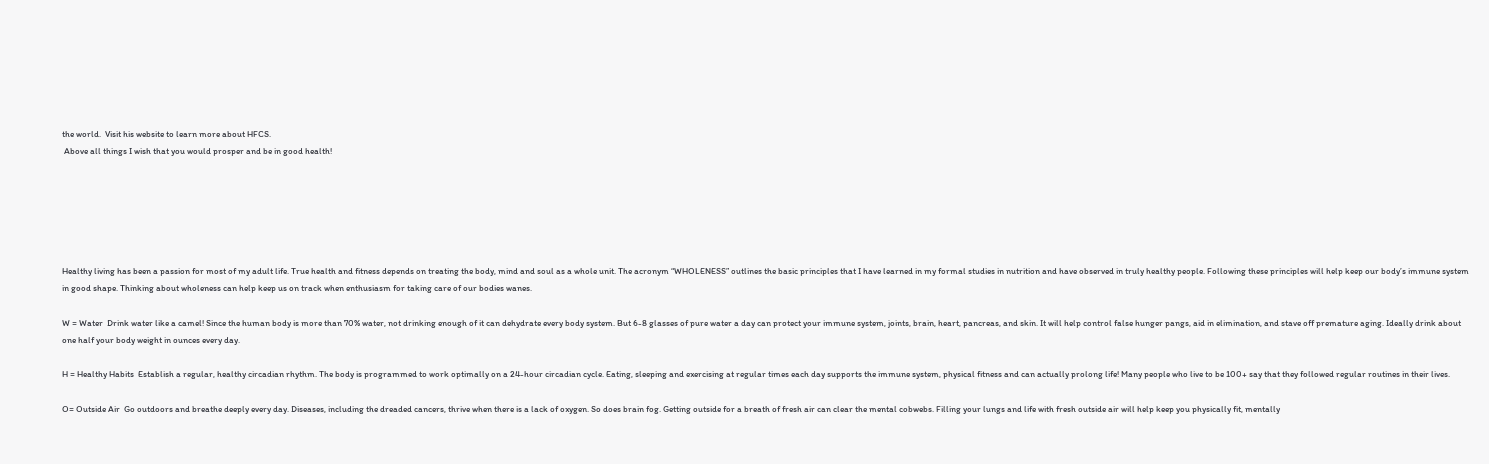the world.  Visit his website to learn more about HFCS.
 Above all things I wish that you would prosper and be in good health!






Healthy living has been a passion for most of my adult life. True health and fitness depends on treating the body, mind and soul as a whole unit. The acronym “WHOLENESS” outlines the basic principles that I have learned in my formal studies in nutrition and have observed in truly healthy people. Following these principles will help keep our body’s immune system in good shape. Thinking about wholeness can help keep us on track when enthusiasm for taking care of our bodies wanes.

W = Water  Drink water like a camel! Since the human body is more than 70% water, not drinking enough of it can dehydrate every body system. But 6-8 glasses of pure water a day can protect your immune system, joints, brain, heart, pancreas, and skin. It will help control false hunger pangs, aid in elimination, and stave off premature aging. Ideally drink about one half your body weight in ounces every day.

H = Healthy Habits  Establish a regular, healthy circadian rhythm. The body is programmed to work optimally on a 24-hour circadian cycle. Eating, sleeping and exercising at regular times each day supports the immune system, physical fitness and can actually prolong life! Many people who live to be 100+ say that they followed regular routines in their lives.

O= Outside Air  Go outdoors and breathe deeply every day. Diseases, including the dreaded cancers, thrive when there is a lack of oxygen. So does brain fog. Getting outside for a breath of fresh air can clear the mental cobwebs. Filling your lungs and life with fresh outside air will help keep you physically fit, mentally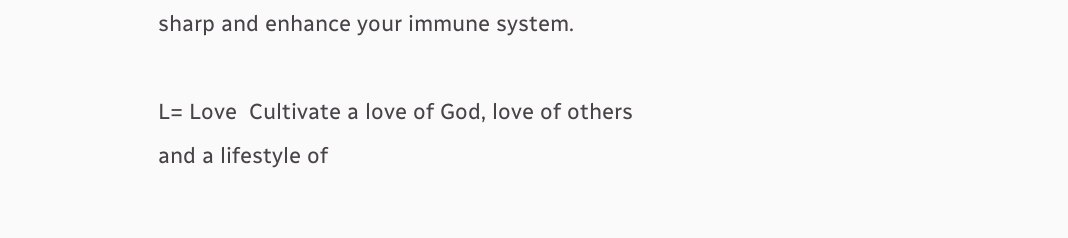sharp and enhance your immune system.

L= Love  Cultivate a love of God, love of others and a lifestyle of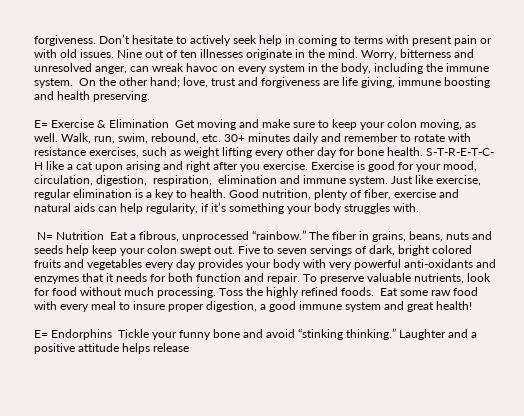forgiveness. Don’t hesitate to actively seek help in coming to terms with present pain or with old issues. Nine out of ten illnesses originate in the mind. Worry, bitterness and unresolved anger, can wreak havoc on every system in the body, including the immune system.  On the other hand; love, trust and forgiveness are life giving, immune boosting and health preserving.

E= Exercise & Elimination  Get moving and make sure to keep your colon moving, as well. Walk, run, swim, rebound, etc. 30+ minutes daily and remember to rotate with resistance exercises, such as weight lifting every other day for bone health. S-T-R-E-T-C-H like a cat upon arising and right after you exercise. Exercise is good for your mood, circulation, digestion,  respiration,  elimination and immune system. Just like exercise, regular elimination is a key to health. Good nutrition, plenty of fiber, exercise and natural aids can help regularity, if it’s something your body struggles with.

 N= Nutrition  Eat a fibrous, unprocessed “rainbow.” The fiber in grains, beans, nuts and seeds help keep your colon swept out. Five to seven servings of dark, bright colored fruits and vegetables every day provides your body with very powerful anti-oxidants and enzymes that it needs for both function and repair. To preserve valuable nutrients, look for food without much processing. Toss the highly refined foods.  Eat some raw food with every meal to insure proper digestion, a good immune system and great health!

E= Endorphins  Tickle your funny bone and avoid “stinking thinking.” Laughter and a positive attitude helps release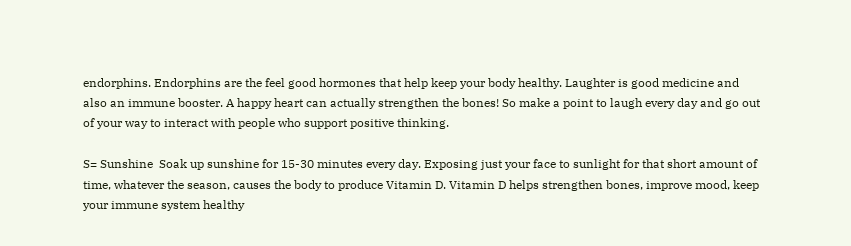endorphins. Endorphins are the feel good hormones that help keep your body healthy. Laughter is good medicine and also an immune booster. A happy heart can actually strengthen the bones! So make a point to laugh every day and go out of your way to interact with people who support positive thinking.

S= Sunshine  Soak up sunshine for 15-30 minutes every day. Exposing just your face to sunlight for that short amount of time, whatever the season, causes the body to produce Vitamin D. Vitamin D helps strengthen bones, improve mood, keep your immune system healthy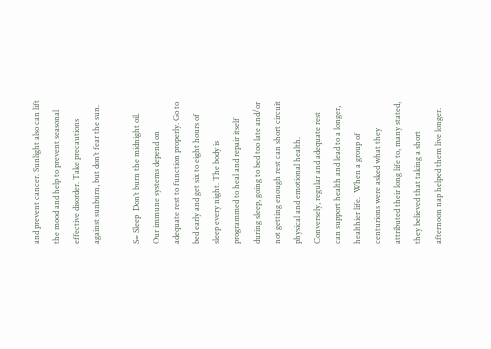and prevent cancer. Sunlight also can lift the mood and help to prevent seasonal effective disorder. Take precautions against sunburn, but don’t fear the sun.

S= Sleep  Don’t burn the midnight oil. Our immune systems depend on adequate rest to function properly. Go to bed early and get six to eight hours of sleep every night. The body is programmed to heal and repair itself during sleep, going to bed too late and/or not getting enough rest can short circuit physical and emotional health. Conversely, regular and adequate rest can support health and lead to a longer, healthier life.  When a group of centurions were asked what they attributed their long life to, many stated, they believed that taking a short afternoon nap helped them live longer.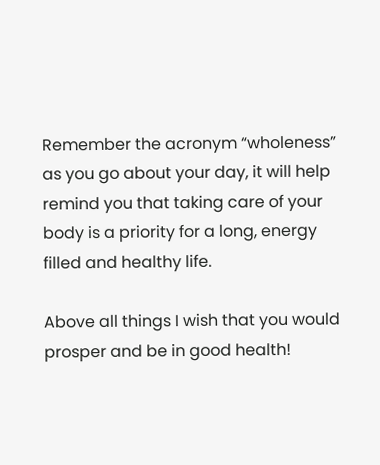Remember the acronym “wholeness” as you go about your day, it will help remind you that taking care of your body is a priority for a long, energy filled and healthy life.

Above all things I wish that you would prosper and be in good health!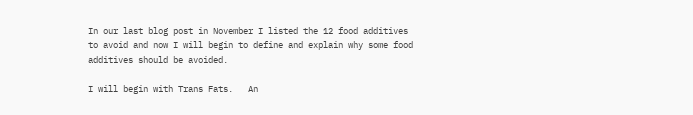In our last blog post in November I listed the 12 food additives to avoid and now I will begin to define and explain why some food additives should be avoided.

I will begin with Trans Fats.   An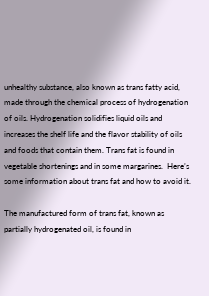unhealthy substance, also known as trans fatty acid, made through the chemical process of hydrogenation of oils. Hydrogenation solidifies liquid oils and increases the shelf life and the flavor stability of oils and foods that contain them. Trans fat is found in vegetable shortenings and in some margarines.  Here’s some information about trans fat and how to avoid it.

The manufactured form of trans fat, known as partially hydrogenated oil, is found in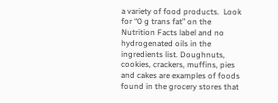a variety of food products.  Look for “0 g trans fat” on the Nutrition Facts label and no hydrogenated oils in the ingredients list. Doughnuts, cookies, crackers, muffins, pies and cakes are examples of foods found in the grocery stores that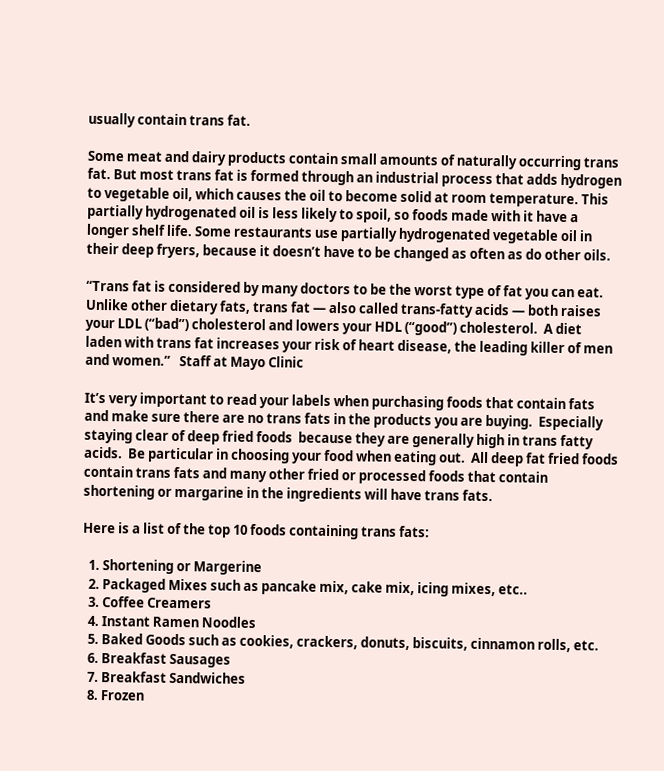usually contain trans fat.

Some meat and dairy products contain small amounts of naturally occurring trans fat. But most trans fat is formed through an industrial process that adds hydrogen to vegetable oil, which causes the oil to become solid at room temperature. This partially hydrogenated oil is less likely to spoil, so foods made with it have a longer shelf life. Some restaurants use partially hydrogenated vegetable oil in their deep fryers, because it doesn’t have to be changed as often as do other oils.

“Trans fat is considered by many doctors to be the worst type of fat you can eat. Unlike other dietary fats, trans fat — also called trans-fatty acids — both raises your LDL (“bad”) cholesterol and lowers your HDL (“good”) cholesterol.  A diet laden with trans fat increases your risk of heart disease, the leading killer of men and women.”   Staff at Mayo Clinic

It’s very important to read your labels when purchasing foods that contain fats and make sure there are no trans fats in the products you are buying.  Especially staying clear of deep fried foods  because they are generally high in trans fatty acids.  Be particular in choosing your food when eating out.  All deep fat fried foods contain trans fats and many other fried or processed foods that contain shortening or margarine in the ingredients will have trans fats.

Here is a list of the top 10 foods containing trans fats:

  1. Shortening or Margerine
  2. Packaged Mixes such as pancake mix, cake mix, icing mixes, etc..
  3. Coffee Creamers
  4. Instant Ramen Noodles
  5. Baked Goods such as cookies, crackers, donuts, biscuits, cinnamon rolls, etc.
  6. Breakfast Sausages
  7. Breakfast Sandwiches
  8. Frozen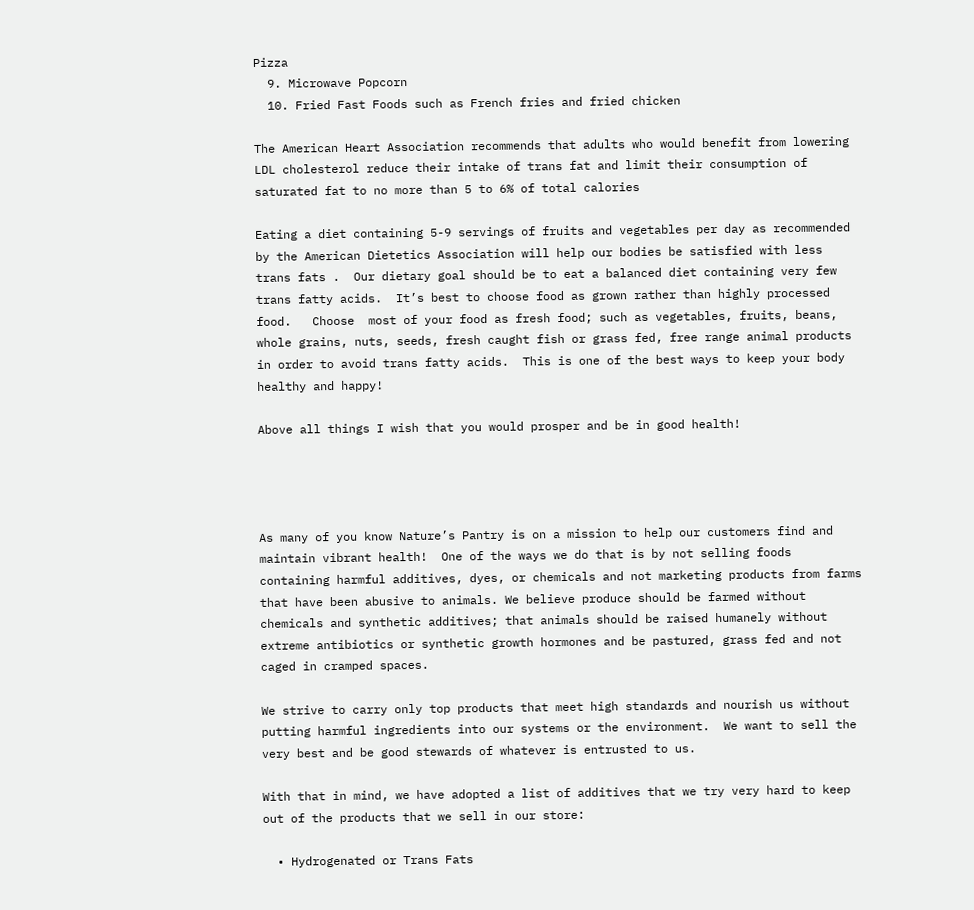Pizza
  9. Microwave Popcorn
  10. Fried Fast Foods such as French fries and fried chicken

The American Heart Association recommends that adults who would benefit from lowering LDL cholesterol reduce their intake of trans fat and limit their consumption of saturated fat to no more than 5 to 6% of total calories

Eating a diet containing 5-9 servings of fruits and vegetables per day as recommended by the American Dietetics Association will help our bodies be satisfied with less trans fats .  Our dietary goal should be to eat a balanced diet containing very few trans fatty acids.  It’s best to choose food as grown rather than highly processed food.   Choose  most of your food as fresh food; such as vegetables, fruits, beans, whole grains, nuts, seeds, fresh caught fish or grass fed, free range animal products in order to avoid trans fatty acids.  This is one of the best ways to keep your body healthy and happy!

Above all things I wish that you would prosper and be in good health!




As many of you know Nature’s Pantry is on a mission to help our customers find and maintain vibrant health!  One of the ways we do that is by not selling foods containing harmful additives, dyes, or chemicals and not marketing products from farms that have been abusive to animals. We believe produce should be farmed without chemicals and synthetic additives; that animals should be raised humanely without extreme antibiotics or synthetic growth hormones and be pastured, grass fed and not caged in cramped spaces.

We strive to carry only top products that meet high standards and nourish us without putting harmful ingredients into our systems or the environment.  We want to sell the very best and be good stewards of whatever is entrusted to us.

With that in mind, we have adopted a list of additives that we try very hard to keep out of the products that we sell in our store:

  • Hydrogenated or Trans Fats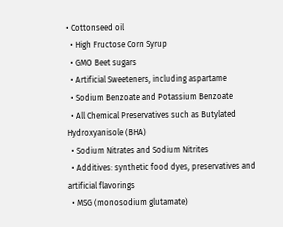• Cottonseed oil
  • High Fructose Corn Syrup
  • GMO Beet sugars
  • Artificial Sweeteners, including aspartame
  • Sodium Benzoate and Potassium Benzoate
  • All Chemical Preservatives such as Butylated Hydroxyanisole (BHA)
  • Sodium Nitrates and Sodium Nitrites
  • Additives: synthetic food dyes, preservatives and artificial flavorings
  • MSG (monosodium glutamate)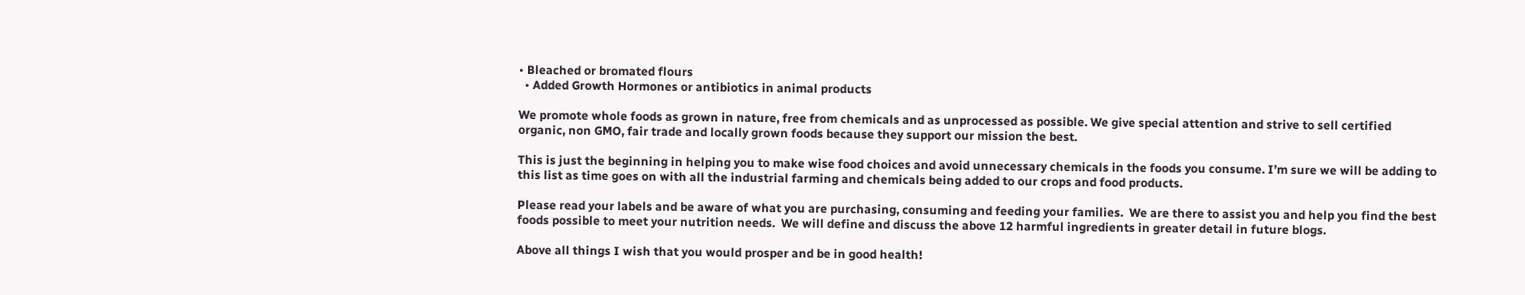• Bleached or bromated flours
  • Added Growth Hormones or antibiotics in animal products

We promote whole foods as grown in nature, free from chemicals and as unprocessed as possible. We give special attention and strive to sell certified organic, non GMO, fair trade and locally grown foods because they support our mission the best.

This is just the beginning in helping you to make wise food choices and avoid unnecessary chemicals in the foods you consume. I’m sure we will be adding to this list as time goes on with all the industrial farming and chemicals being added to our crops and food products.

Please read your labels and be aware of what you are purchasing, consuming and feeding your families.  We are there to assist you and help you find the best foods possible to meet your nutrition needs.  We will define and discuss the above 12 harmful ingredients in greater detail in future blogs.

Above all things I wish that you would prosper and be in good health!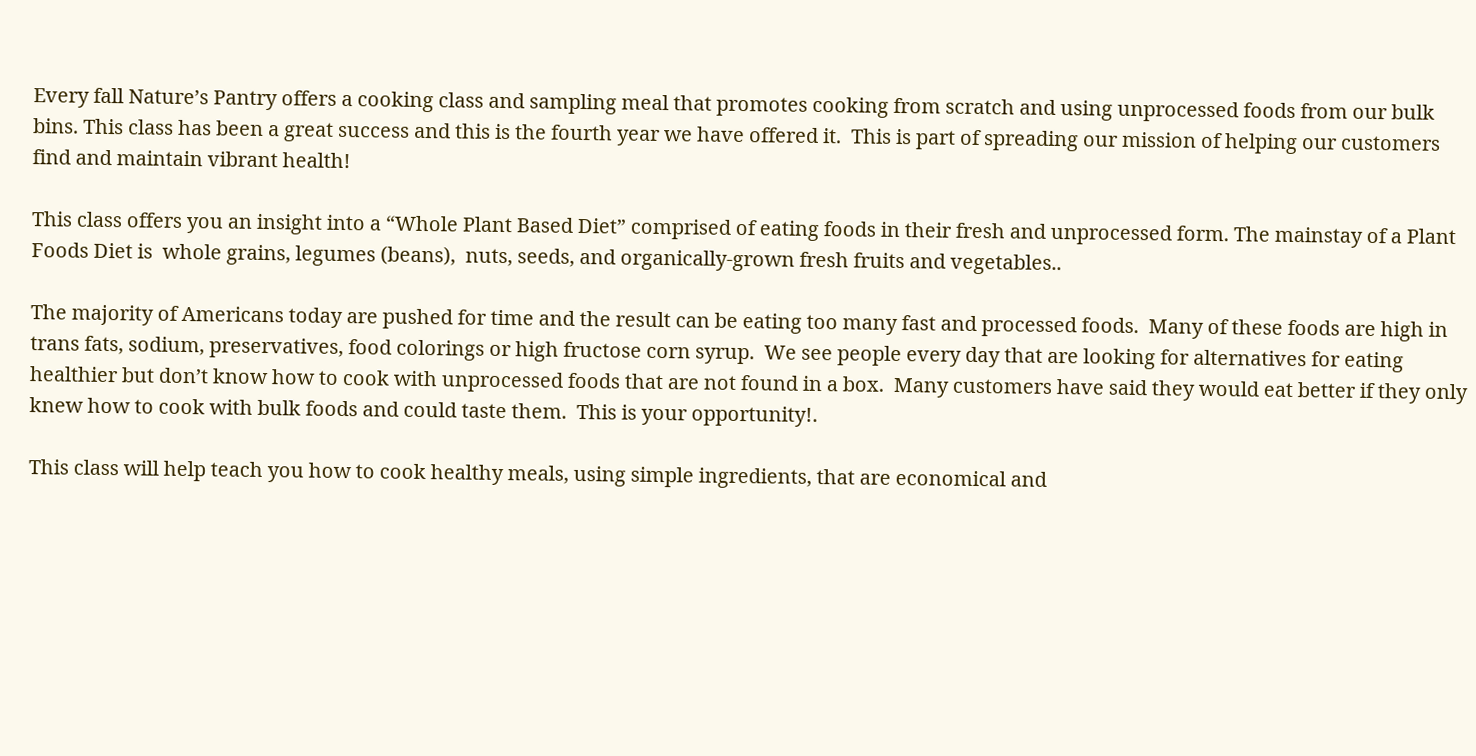Every fall Nature’s Pantry offers a cooking class and sampling meal that promotes cooking from scratch and using unprocessed foods from our bulk bins. This class has been a great success and this is the fourth year we have offered it.  This is part of spreading our mission of helping our customers find and maintain vibrant health!

This class offers you an insight into a “Whole Plant Based Diet” comprised of eating foods in their fresh and unprocessed form. The mainstay of a Plant Foods Diet is  whole grains, legumes (beans),  nuts, seeds, and organically-grown fresh fruits and vegetables..

The majority of Americans today are pushed for time and the result can be eating too many fast and processed foods.  Many of these foods are high in trans fats, sodium, preservatives, food colorings or high fructose corn syrup.  We see people every day that are looking for alternatives for eating healthier but don’t know how to cook with unprocessed foods that are not found in a box.  Many customers have said they would eat better if they only knew how to cook with bulk foods and could taste them.  This is your opportunity!.

This class will help teach you how to cook healthy meals, using simple ingredients, that are economical and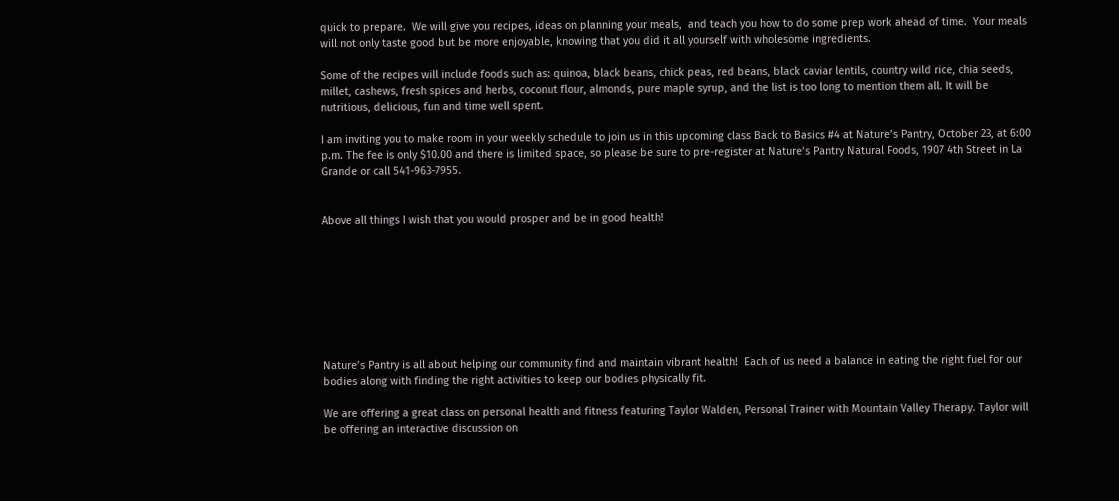quick to prepare.  We will give you recipes, ideas on planning your meals,  and teach you how to do some prep work ahead of time.  Your meals will not only taste good but be more enjoyable, knowing that you did it all yourself with wholesome ingredients.

Some of the recipes will include foods such as: quinoa, black beans, chick peas, red beans, black caviar lentils, country wild rice, chia seeds, millet, cashews, fresh spices and herbs, coconut flour, almonds, pure maple syrup, and the list is too long to mention them all. It will be nutritious, delicious, fun and time well spent.

I am inviting you to make room in your weekly schedule to join us in this upcoming class Back to Basics #4 at Nature’s Pantry, October 23, at 6:00 p.m. The fee is only $10.00 and there is limited space, so please be sure to pre-register at Nature’s Pantry Natural Foods, 1907 4th Street in La Grande or call 541-963-7955.


Above all things I wish that you would prosper and be in good health!








Nature’s Pantry is all about helping our community find and maintain vibrant health!  Each of us need a balance in eating the right fuel for our bodies along with finding the right activities to keep our bodies physically fit.

We are offering a great class on personal health and fitness featuring Taylor Walden, Personal Trainer with Mountain Valley Therapy. Taylor will be offering an interactive discussion on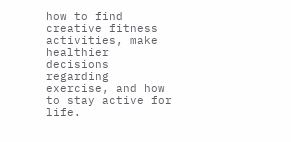how to find creative fitness activities, make healthier decisions regarding exercise, and how to stay active for life.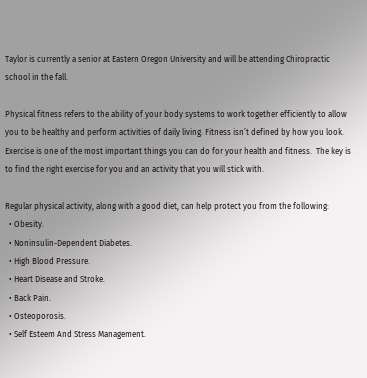Taylor is currently a senior at Eastern Oregon University and will be attending Chiropractic school in the fall.

Physical fitness refers to the ability of your body systems to work together efficiently to allow you to be healthy and perform activities of daily living. Fitness isn’t defined by how you look.  Exercise is one of the most important things you can do for your health and fitness.  The key is to find the right exercise for you and an activity that you will stick with.

Regular physical activity, along with a good diet, can help protect you from the following:
  • Obesity.
  • Noninsulin-Dependent Diabetes.
  • High Blood Pressure.
  • Heart Disease and Stroke.
  • Back Pain.
  • Osteoporosis.
  • Self Esteem And Stress Management.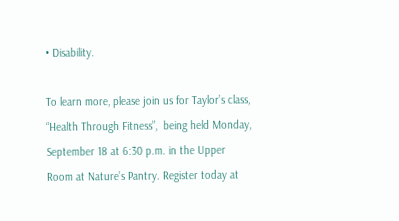• Disability.

To learn more, please join us for Taylor’s class, “Health Through Fitness”,  being held Monday, September 18 at 6:30 p.m. in the Upper Room at Nature’s Pantry. Register today at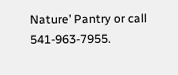Nature’ Pantry or call 541-963-7955.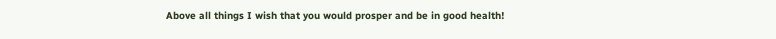Above all things I wish that you would prosper and be in good health!